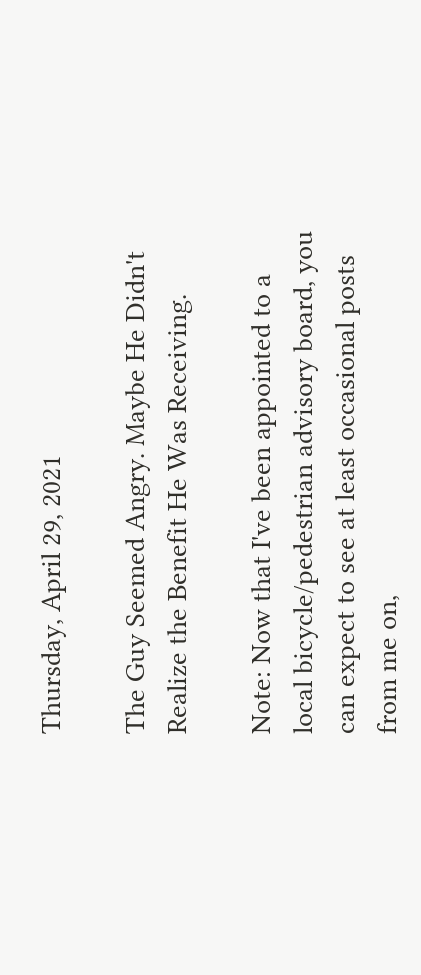Thursday, April 29, 2021

The Guy Seemed Angry. Maybe He Didn't Realize the Benefit He Was Receiving.

Note: Now that I've been appointed to a local bicycle/pedestrian advisory board, you can expect to see at least occasional posts from me on,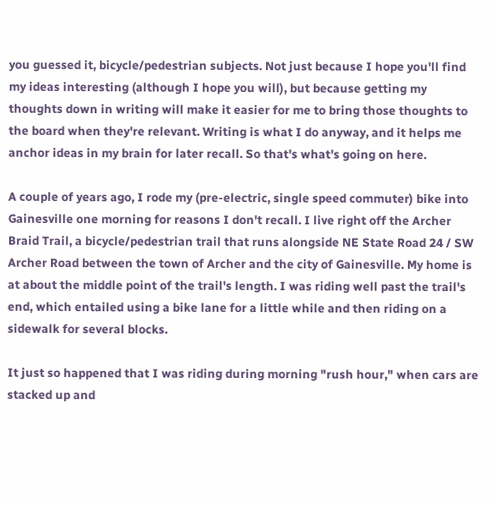you guessed it, bicycle/pedestrian subjects. Not just because I hope you'll find my ideas interesting (although I hope you will), but because getting my thoughts down in writing will make it easier for me to bring those thoughts to the board when they're relevant. Writing is what I do anyway, and it helps me anchor ideas in my brain for later recall. So that's what's going on here.

A couple of years ago, I rode my (pre-electric, single speed commuter) bike into Gainesville one morning for reasons I don't recall. I live right off the Archer Braid Trail, a bicycle/pedestrian trail that runs alongside NE State Road 24 / SW Archer Road between the town of Archer and the city of Gainesville. My home is at about the middle point of the trail's length. I was riding well past the trail's end, which entailed using a bike lane for a little while and then riding on a sidewalk for several blocks.

It just so happened that I was riding during morning "rush hour," when cars are stacked up and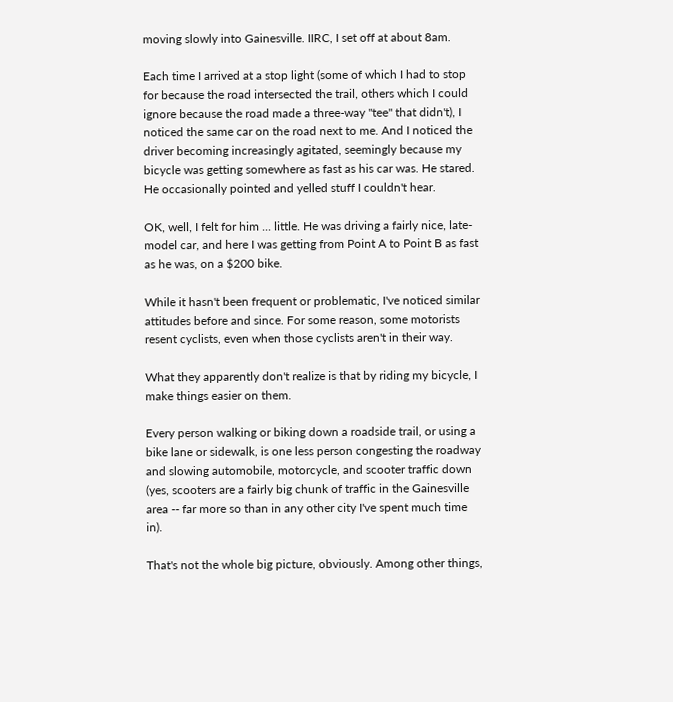moving slowly into Gainesville. IIRC, I set off at about 8am.

Each time I arrived at a stop light (some of which I had to stop for because the road intersected the trail, others which I could ignore because the road made a three-way "tee" that didn't), I noticed the same car on the road next to me. And I noticed the driver becoming increasingly agitated, seemingly because my bicycle was getting somewhere as fast as his car was. He stared. He occasionally pointed and yelled stuff I couldn't hear.

OK, well, I felt for him ... little. He was driving a fairly nice, late-model car, and here I was getting from Point A to Point B as fast as he was, on a $200 bike.

While it hasn't been frequent or problematic, I've noticed similar attitudes before and since. For some reason, some motorists resent cyclists, even when those cyclists aren't in their way.

What they apparently don't realize is that by riding my bicycle, I  make things easier on them.

Every person walking or biking down a roadside trail, or using a bike lane or sidewalk, is one less person congesting the roadway and slowing automobile, motorcycle, and scooter traffic down (yes, scooters are a fairly big chunk of traffic in the Gainesville area -- far more so than in any other city I've spent much time in).

That's not the whole big picture, obviously. Among other things,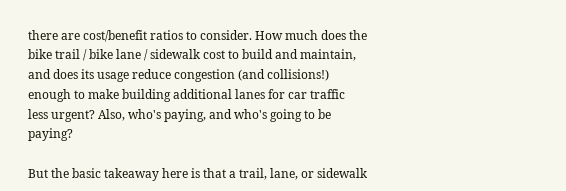there are cost/benefit ratios to consider. How much does the bike trail / bike lane / sidewalk cost to build and maintain, and does its usage reduce congestion (and collisions!) enough to make building additional lanes for car traffic less urgent? Also, who's paying, and who's going to be paying?

But the basic takeaway here is that a trail, lane, or sidewalk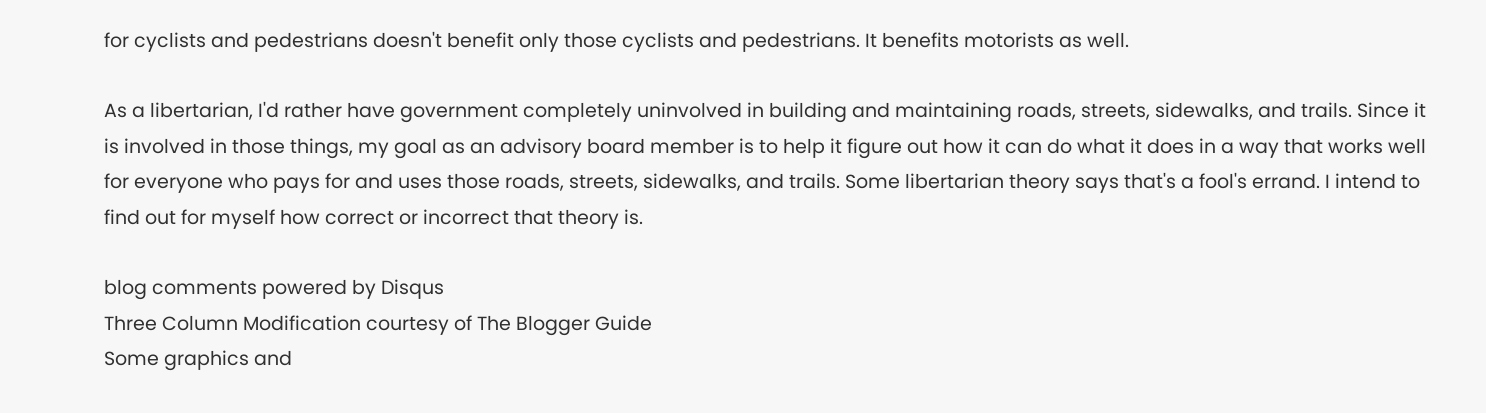for cyclists and pedestrians doesn't benefit only those cyclists and pedestrians. It benefits motorists as well.

As a libertarian, I'd rather have government completely uninvolved in building and maintaining roads, streets, sidewalks, and trails. Since it is involved in those things, my goal as an advisory board member is to help it figure out how it can do what it does in a way that works well for everyone who pays for and uses those roads, streets, sidewalks, and trails. Some libertarian theory says that's a fool's errand. I intend to find out for myself how correct or incorrect that theory is.

blog comments powered by Disqus
Three Column Modification courtesy of The Blogger Guide
Some graphics and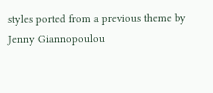styles ported from a previous theme by Jenny Giannopoulou